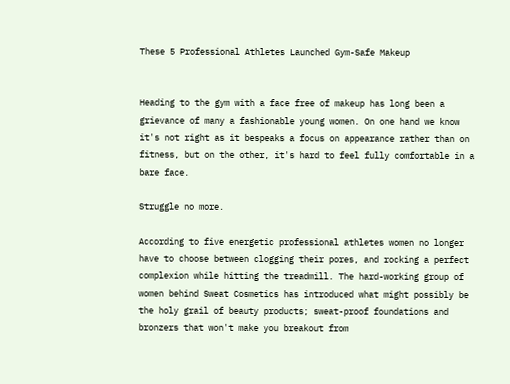These 5 Professional Athletes Launched Gym-Safe Makeup


Heading to the gym with a face free of makeup has long been a grievance of many a fashionable young women. On one hand we know it's not right as it bespeaks a focus on appearance rather than on fitness, but on the other, it's hard to feel fully comfortable in a bare face.

Struggle no more.

According to five energetic professional athletes women no longer have to choose between clogging their pores, and rocking a perfect complexion while hitting the treadmill. The hard-working group of women behind Sweat Cosmetics has introduced what might possibly be the holy grail of beauty products; sweat-proof foundations and bronzers that won't make you breakout from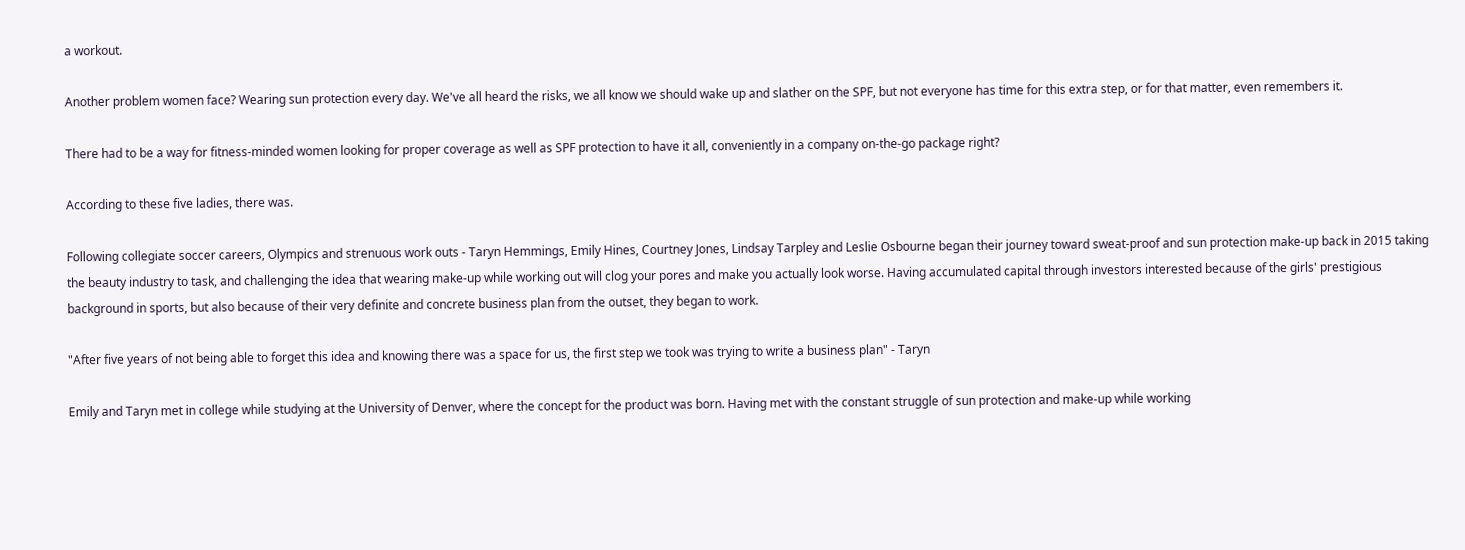a workout.

Another problem women face? Wearing sun protection every day. We've all heard the risks, we all know we should wake up and slather on the SPF, but not everyone has time for this extra step, or for that matter, even remembers it.

There had to be a way for fitness-minded women looking for proper coverage as well as SPF protection to have it all, conveniently in a company on-the-go package right?

According to these five ladies, there was.

Following collegiate soccer careers, Olympics and strenuous work outs - Taryn Hemmings, Emily Hines, Courtney Jones, Lindsay Tarpley and Leslie Osbourne began their journey toward sweat-proof and sun protection make-up back in 2015 taking the beauty industry to task, and challenging the idea that wearing make-up while working out will clog your pores and make you actually look worse. Having accumulated capital through investors interested because of the girls' prestigious background in sports, but also because of their very definite and concrete business plan from the outset, they began to work.

"After five years of not being able to forget this idea and knowing there was a space for us, the first step we took was trying to write a business plan" - Taryn

Emily and Taryn met in college while studying at the University of Denver, where the concept for the product was born. Having met with the constant struggle of sun protection and make-up while working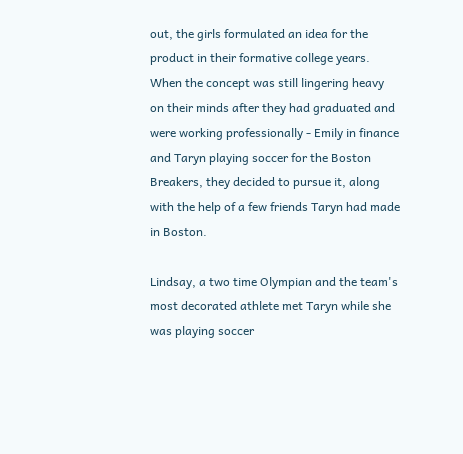out, the girls formulated an idea for the product in their formative college years. When the concept was still lingering heavy on their minds after they had graduated and were working professionally - Emily in finance and Taryn playing soccer for the Boston Breakers, they decided to pursue it, along with the help of a few friends Taryn had made in Boston.

Lindsay, a two time Olympian and the team's most decorated athlete met Taryn while she was playing soccer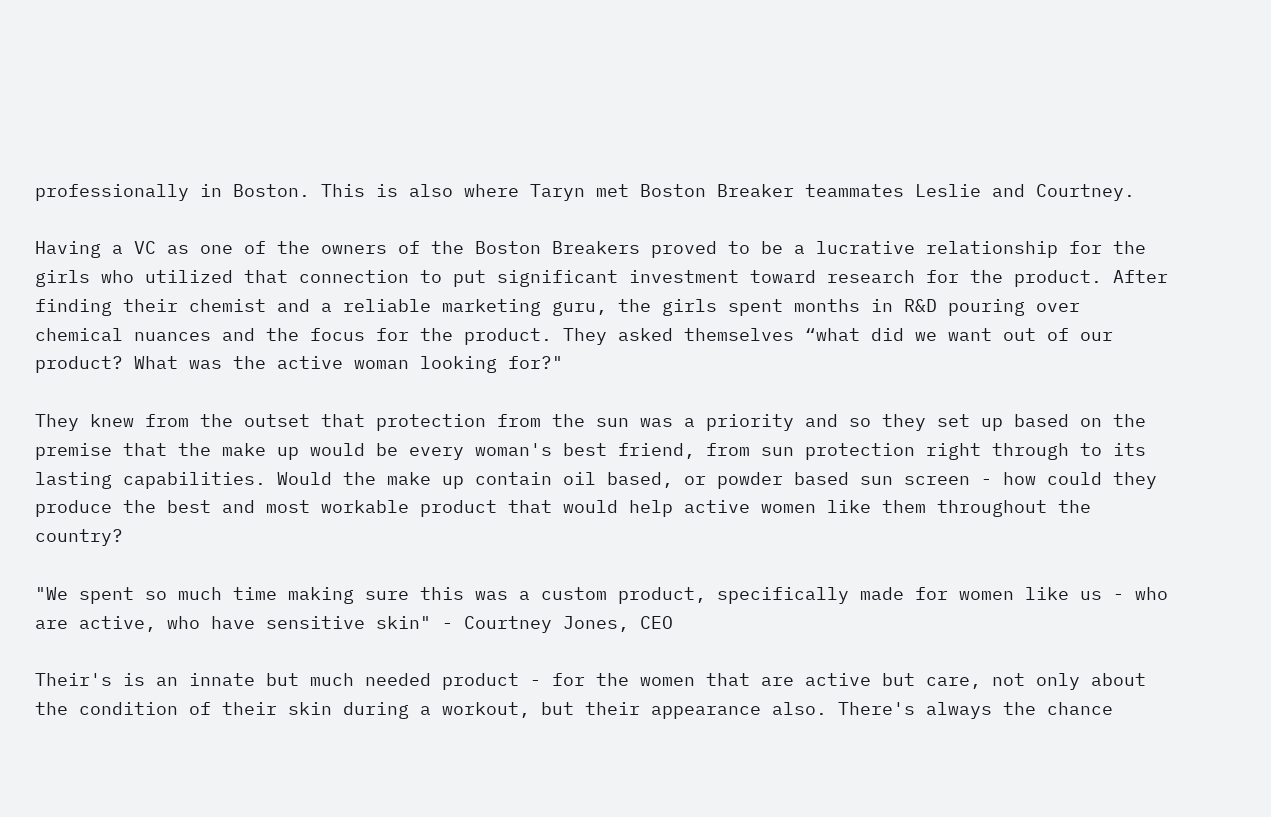professionally in Boston. This is also where Taryn met Boston Breaker teammates Leslie and Courtney.

Having a VC as one of the owners of the Boston Breakers proved to be a lucrative relationship for the girls who utilized that connection to put significant investment toward research for the product. After finding their chemist and a reliable marketing guru, the girls spent months in R&D pouring over chemical nuances and the focus for the product. They asked themselves “what did we want out of our product? What was the active woman looking for?"

They knew from the outset that protection from the sun was a priority and so they set up based on the premise that the make up would be every woman's best friend, from sun protection right through to its lasting capabilities. Would the make up contain oil based, or powder based sun screen - how could they produce the best and most workable product that would help active women like them throughout the country?

"We spent so much time making sure this was a custom product, specifically made for women like us - who are active, who have sensitive skin" - Courtney Jones, CEO

Their's is an innate but much needed product - for the women that are active but care, not only about the condition of their skin during a workout, but their appearance also. There's always the chance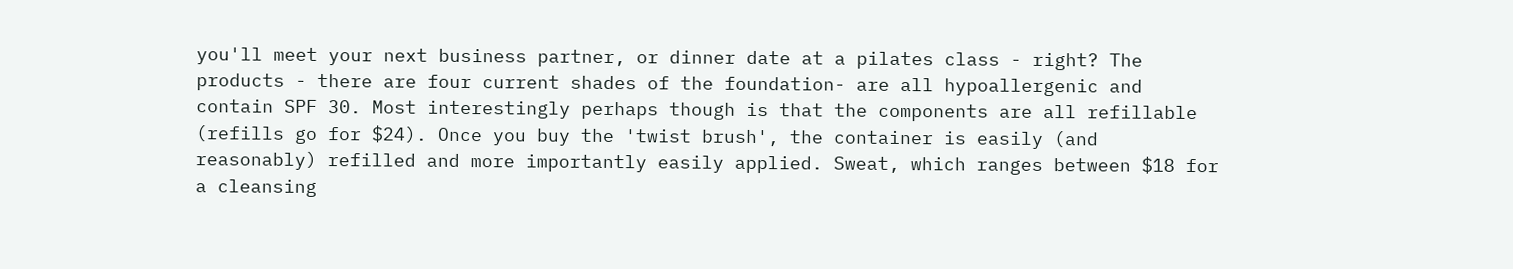you'll meet your next business partner, or dinner date at a pilates class - right? The products - there are four current shades of the foundation- are all hypoallergenic and contain SPF 30. Most interestingly perhaps though is that the components are all refillable (refills go for $24). Once you buy the 'twist brush', the container is easily (and reasonably) refilled and more importantly easily applied. Sweat, which ranges between $18 for a cleansing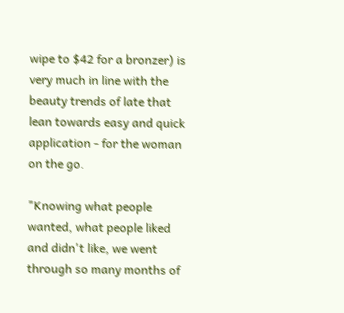wipe to $42 for a bronzer) is very much in line with the beauty trends of late that lean towards easy and quick application - for the woman on the go.

"Knowing what people wanted, what people liked and didn't like, we went through so many months of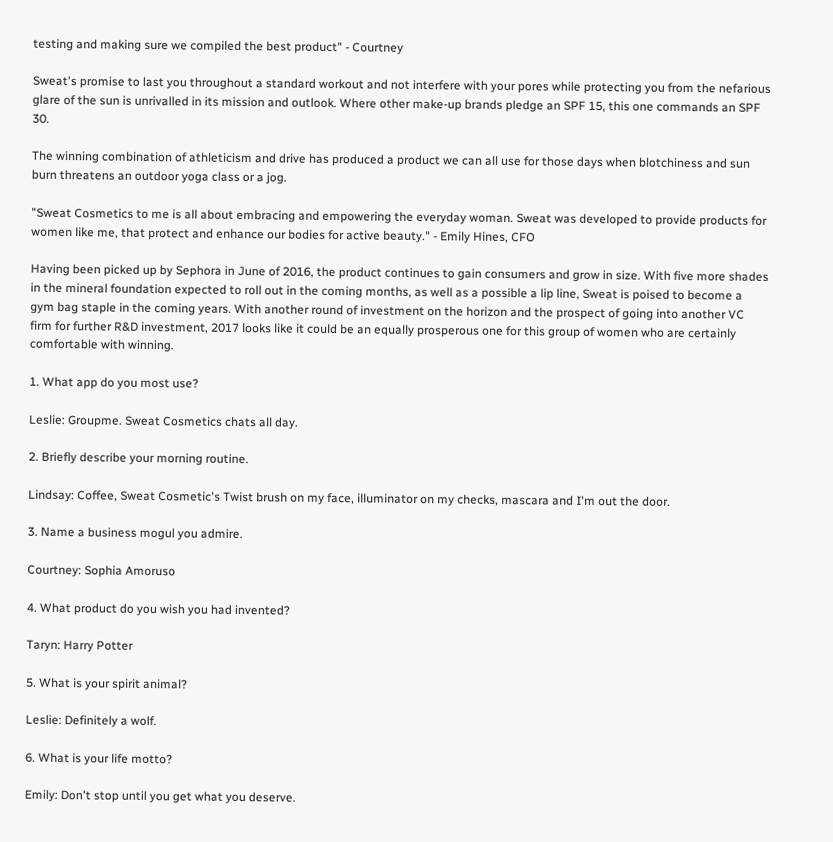testing and making sure we compiled the best product" - Courtney

Sweat's promise to last you throughout a standard workout and not interfere with your pores while protecting you from the nefarious glare of the sun is unrivalled in its mission and outlook. Where other make-up brands pledge an SPF 15, this one commands an SPF 30.

The winning combination of athleticism and drive has produced a product we can all use for those days when blotchiness and sun burn threatens an outdoor yoga class or a jog.

"Sweat Cosmetics to me is all about embracing and empowering the everyday woman. Sweat was developed to provide products for women like me, that protect and enhance our bodies for active beauty." - Emily Hines, CFO

Having been picked up by Sephora in June of 2016, the product continues to gain consumers and grow in size. With five more shades in the mineral foundation expected to roll out in the coming months, as well as a possible a lip line, Sweat is poised to become a gym bag staple in the coming years. With another round of investment on the horizon and the prospect of going into another VC firm for further R&D investment, 2017 looks like it could be an equally prosperous one for this group of women who are certainly comfortable with winning.

1. What app do you most use?

Leslie: Groupme. Sweat Cosmetics chats all day.

2. Briefly describe your morning routine.

Lindsay: Coffee, Sweat Cosmetic's Twist brush on my face, illuminator on my checks, mascara and I'm out the door.

3. Name a business mogul you admire.

Courtney: Sophia Amoruso

4. What product do you wish you had invented?

Taryn: Harry Potter

5. What is your spirit animal?

Leslie: Definitely a wolf.

6. What is your life motto?

Emily: Don't stop until you get what you deserve.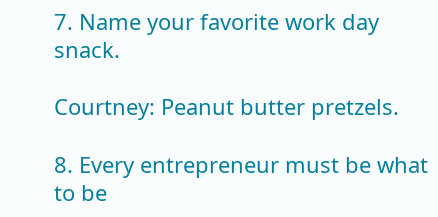7. Name your favorite work day snack.

Courtney: Peanut butter pretzels.

8. Every entrepreneur must be what to be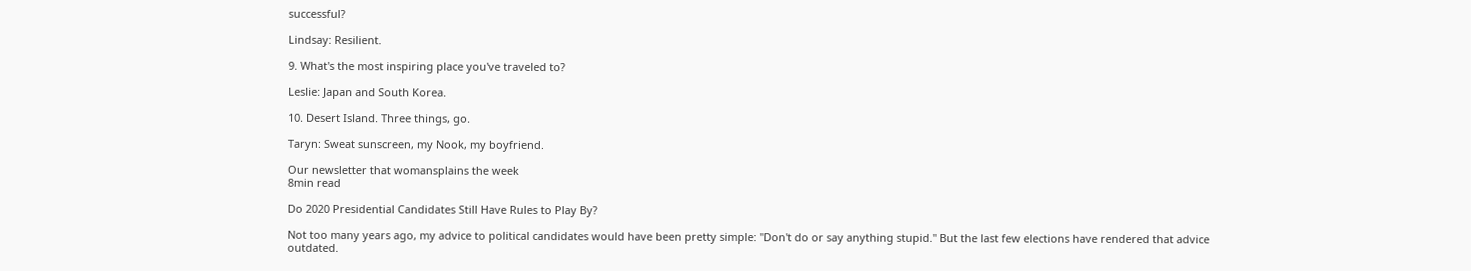successful?

Lindsay: Resilient.

9. What's the most inspiring place you've traveled to?

Leslie: Japan and South Korea.

10. Desert Island. Three things, go.

Taryn: Sweat sunscreen, my Nook, my boyfriend.

Our newsletter that womansplains the week
8min read

Do 2020 Presidential Candidates Still Have Rules to Play By?

Not too many years ago, my advice to political candidates would have been pretty simple: "Don't do or say anything stupid." But the last few elections have rendered that advice outdated.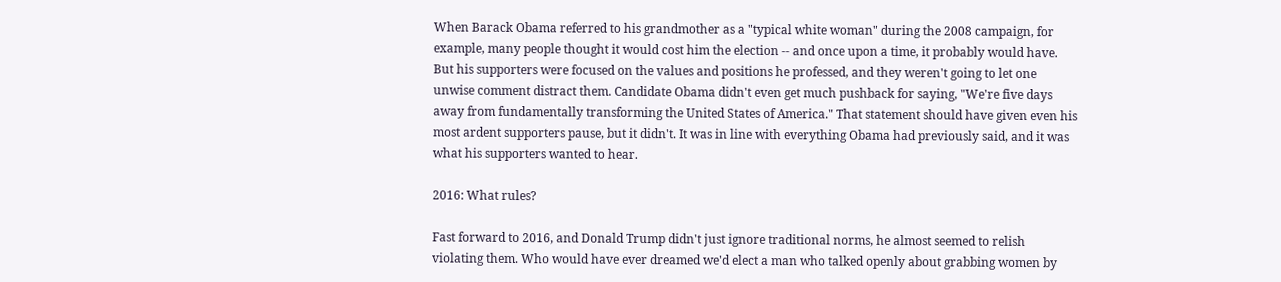When Barack Obama referred to his grandmother as a "typical white woman" during the 2008 campaign, for example, many people thought it would cost him the election -- and once upon a time, it probably would have. But his supporters were focused on the values and positions he professed, and they weren't going to let one unwise comment distract them. Candidate Obama didn't even get much pushback for saying, "We're five days away from fundamentally transforming the United States of America." That statement should have given even his most ardent supporters pause, but it didn't. It was in line with everything Obama had previously said, and it was what his supporters wanted to hear.

2016: What rules?

Fast forward to 2016, and Donald Trump didn't just ignore traditional norms, he almost seemed to relish violating them. Who would have ever dreamed we'd elect a man who talked openly about grabbing women by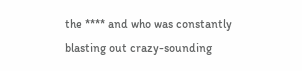the **** and who was constantly blasting out crazy-sounding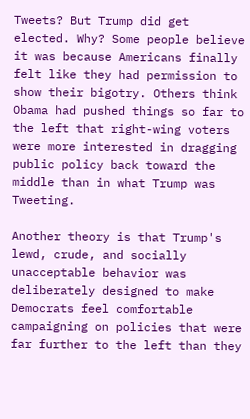Tweets? But Trump did get elected. Why? Some people believe it was because Americans finally felt like they had permission to show their bigotry. Others think Obama had pushed things so far to the left that right-wing voters were more interested in dragging public policy back toward the middle than in what Trump was Tweeting.

Another theory is that Trump's lewd, crude, and socially unacceptable behavior was deliberately designed to make Democrats feel comfortable campaigning on policies that were far further to the left than they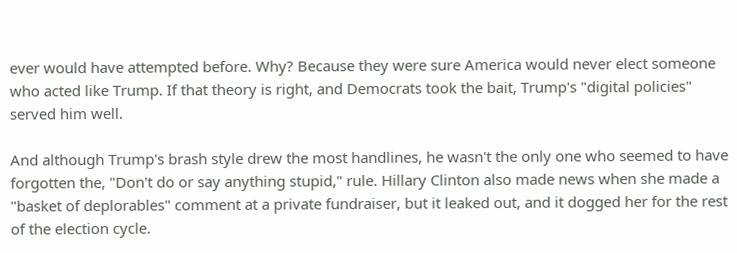ever would have attempted before. Why? Because they were sure America would never elect someone who acted like Trump. If that theory is right, and Democrats took the bait, Trump's "digital policies" served him well.

And although Trump's brash style drew the most handlines, he wasn't the only one who seemed to have forgotten the, "Don't do or say anything stupid," rule. Hillary Clinton also made news when she made a "basket of deplorables" comment at a private fundraiser, but it leaked out, and it dogged her for the rest of the election cycle.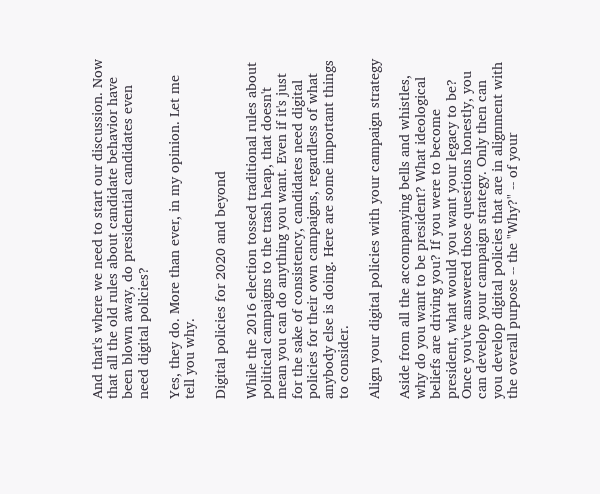And that's where we need to start our discussion. Now that all the old rules about candidate behavior have been blown away, do presidential candidates even need digital policies?

Yes, they do. More than ever, in my opinion. Let me tell you why.

Digital policies for 2020 and beyond

While the 2016 election tossed traditional rules about political campaigns to the trash heap, that doesn't mean you can do anything you want. Even if it's just for the sake of consistency, candidates need digital policies for their own campaigns, regardless of what anybody else is doing. Here are some important things to consider.

Align your digital policies with your campaign strategy

Aside from all the accompanying bells and whistles, why do you want to be president? What ideological beliefs are driving you? If you were to become president, what would you want your legacy to be? Once you've answered those questions honestly, you can develop your campaign strategy. Only then can you develop digital policies that are in alignment with the overall purpose -- the "Why?" -- of your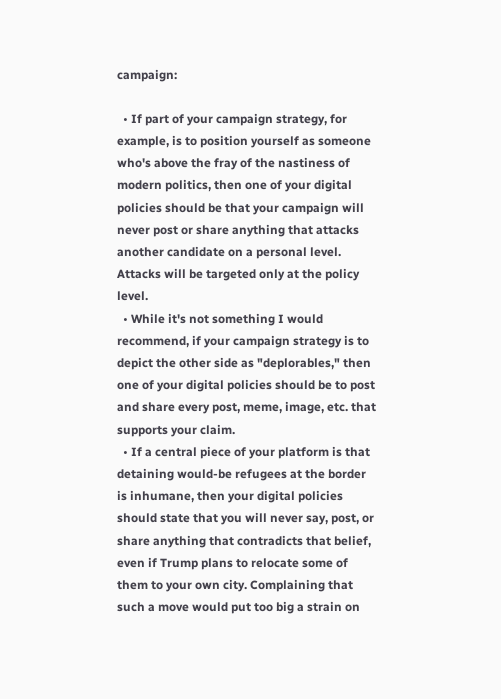campaign:

  • If part of your campaign strategy, for example, is to position yourself as someone who's above the fray of the nastiness of modern politics, then one of your digital policies should be that your campaign will never post or share anything that attacks another candidate on a personal level. Attacks will be targeted only at the policy level.
  • While it's not something I would recommend, if your campaign strategy is to depict the other side as "deplorables," then one of your digital policies should be to post and share every post, meme, image, etc. that supports your claim.
  • If a central piece of your platform is that detaining would-be refugees at the border is inhumane, then your digital policies should state that you will never say, post, or share anything that contradicts that belief, even if Trump plans to relocate some of them to your own city. Complaining that such a move would put too big a strain on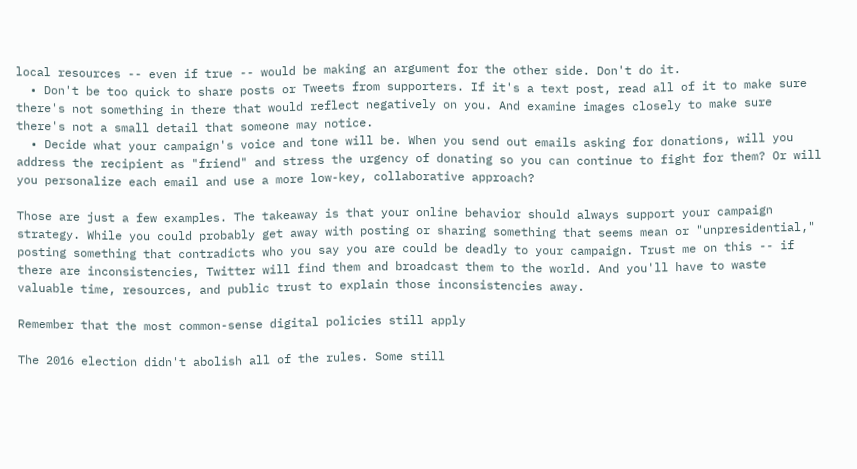local resources -- even if true -- would be making an argument for the other side. Don't do it.
  • Don't be too quick to share posts or Tweets from supporters. If it's a text post, read all of it to make sure there's not something in there that would reflect negatively on you. And examine images closely to make sure there's not a small detail that someone may notice.
  • Decide what your campaign's voice and tone will be. When you send out emails asking for donations, will you address the recipient as "friend" and stress the urgency of donating so you can continue to fight for them? Or will you personalize each email and use a more low-key, collaborative approach?

Those are just a few examples. The takeaway is that your online behavior should always support your campaign strategy. While you could probably get away with posting or sharing something that seems mean or "unpresidential," posting something that contradicts who you say you are could be deadly to your campaign. Trust me on this -- if there are inconsistencies, Twitter will find them and broadcast them to the world. And you'll have to waste valuable time, resources, and public trust to explain those inconsistencies away.

Remember that the most common-sense digital policies still apply

The 2016 election didn't abolish all of the rules. Some still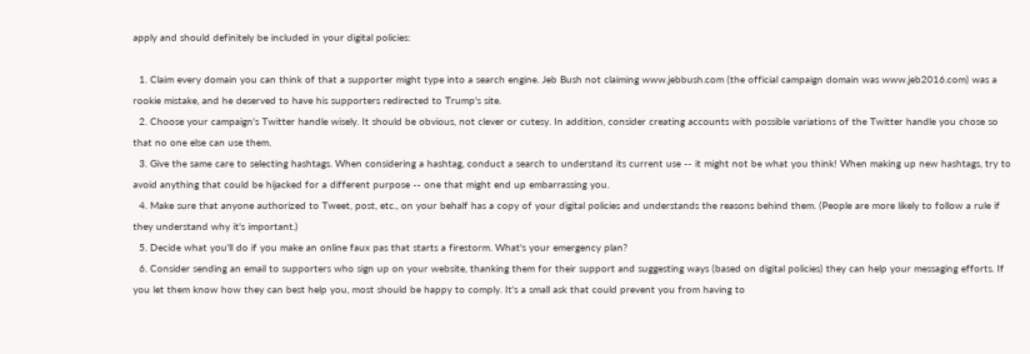apply and should definitely be included in your digital policies:

  1. Claim every domain you can think of that a supporter might type into a search engine. Jeb Bush not claiming www.jebbush.com (the official campaign domain was www.jeb2016.com) was a rookie mistake, and he deserved to have his supporters redirected to Trump's site.
  2. Choose your campaign's Twitter handle wisely. It should be obvious, not clever or cutesy. In addition, consider creating accounts with possible variations of the Twitter handle you chose so that no one else can use them.
  3. Give the same care to selecting hashtags. When considering a hashtag, conduct a search to understand its current use -- it might not be what you think! When making up new hashtags, try to avoid anything that could be hijacked for a different purpose -- one that might end up embarrassing you.
  4. Make sure that anyone authorized to Tweet, post, etc., on your behalf has a copy of your digital policies and understands the reasons behind them. (People are more likely to follow a rule if they understand why it's important.)
  5. Decide what you'll do if you make an online faux pas that starts a firestorm. What's your emergency plan?
  6. Consider sending an email to supporters who sign up on your website, thanking them for their support and suggesting ways (based on digital policies) they can help your messaging efforts. If you let them know how they can best help you, most should be happy to comply. It's a small ask that could prevent you from having to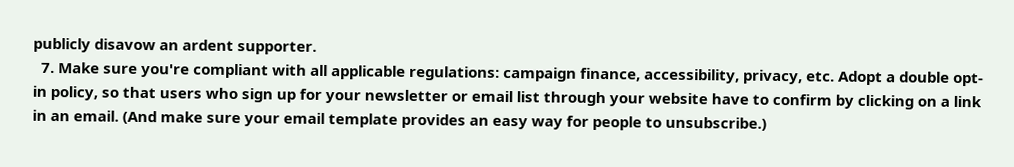publicly disavow an ardent supporter.
  7. Make sure you're compliant with all applicable regulations: campaign finance, accessibility, privacy, etc. Adopt a double opt-in policy, so that users who sign up for your newsletter or email list through your website have to confirm by clicking on a link in an email. (And make sure your email template provides an easy way for people to unsubscribe.)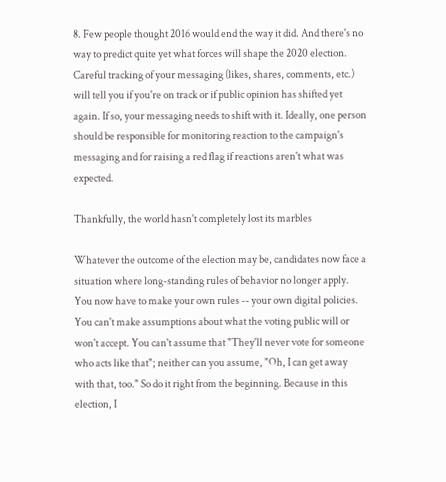8. Few people thought 2016 would end the way it did. And there's no way to predict quite yet what forces will shape the 2020 election. Careful tracking of your messaging (likes, shares, comments, etc.) will tell you if you're on track or if public opinion has shifted yet again. If so, your messaging needs to shift with it. Ideally, one person should be responsible for monitoring reaction to the campaign's messaging and for raising a red flag if reactions aren't what was expected.

Thankfully, the world hasn't completely lost its marbles

Whatever the outcome of the election may be, candidates now face a situation where long-standing rules of behavior no longer apply. You now have to make your own rules -- your own digital policies. You can't make assumptions about what the voting public will or won't accept. You can't assume that "They'll never vote for someone who acts like that"; neither can you assume, "Oh, I can get away with that, too." So do it right from the beginning. Because in this election, I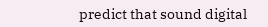predict that sound digital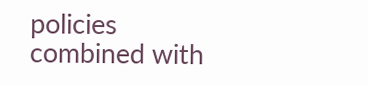policies combined with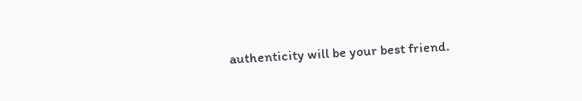authenticity will be your best friend.